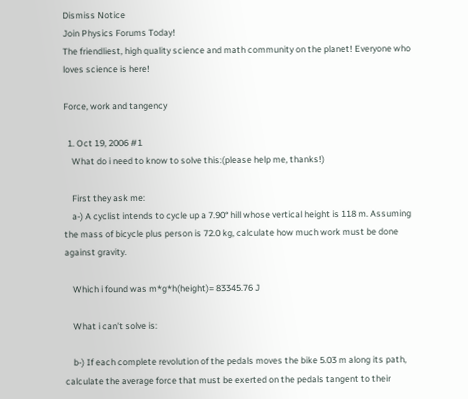Dismiss Notice
Join Physics Forums Today!
The friendliest, high quality science and math community on the planet! Everyone who loves science is here!

Force, work and tangency

  1. Oct 19, 2006 #1
    What do i need to know to solve this:(please help me, thanks!)

    First they ask me:
    a-) A cyclist intends to cycle up a 7.90° hill whose vertical height is 118 m. Assuming the mass of bicycle plus person is 72.0 kg, calculate how much work must be done against gravity.

    Which i found was m*g*h(height)= 83345.76 J

    What i can't solve is:

    b-) If each complete revolution of the pedals moves the bike 5.03 m along its path, calculate the average force that must be exerted on the pedals tangent to their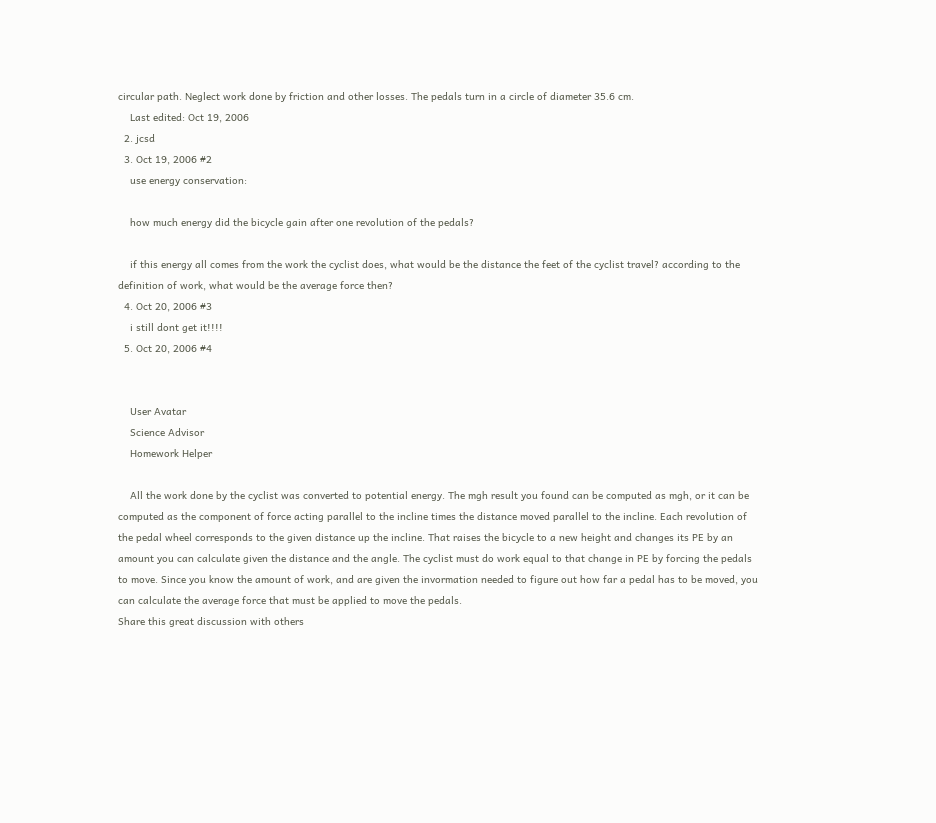circular path. Neglect work done by friction and other losses. The pedals turn in a circle of diameter 35.6 cm.
    Last edited: Oct 19, 2006
  2. jcsd
  3. Oct 19, 2006 #2
    use energy conservation:

    how much energy did the bicycle gain after one revolution of the pedals?

    if this energy all comes from the work the cyclist does, what would be the distance the feet of the cyclist travel? according to the definition of work, what would be the average force then?
  4. Oct 20, 2006 #3
    i still dont get it!!!!
  5. Oct 20, 2006 #4


    User Avatar
    Science Advisor
    Homework Helper

    All the work done by the cyclist was converted to potential energy. The mgh result you found can be computed as mgh, or it can be computed as the component of force acting parallel to the incline times the distance moved parallel to the incline. Each revolution of the pedal wheel corresponds to the given distance up the incline. That raises the bicycle to a new height and changes its PE by an amount you can calculate given the distance and the angle. The cyclist must do work equal to that change in PE by forcing the pedals to move. Since you know the amount of work, and are given the invormation needed to figure out how far a pedal has to be moved, you can calculate the average force that must be applied to move the pedals.
Share this great discussion with others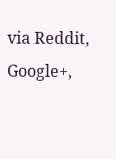via Reddit, Google+,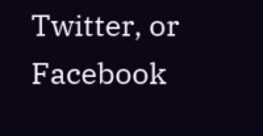Twitter, or Facebook